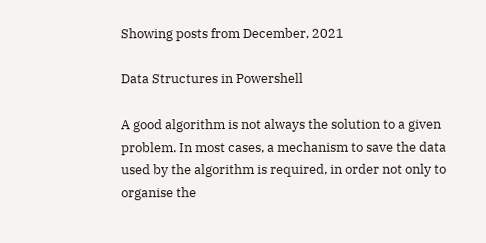Showing posts from December, 2021

Data Structures in Powershell

A good algorithm is not always the solution to a given problem. In most cases, a mechanism to save the data used by the algorithm is required, in order not only to organise the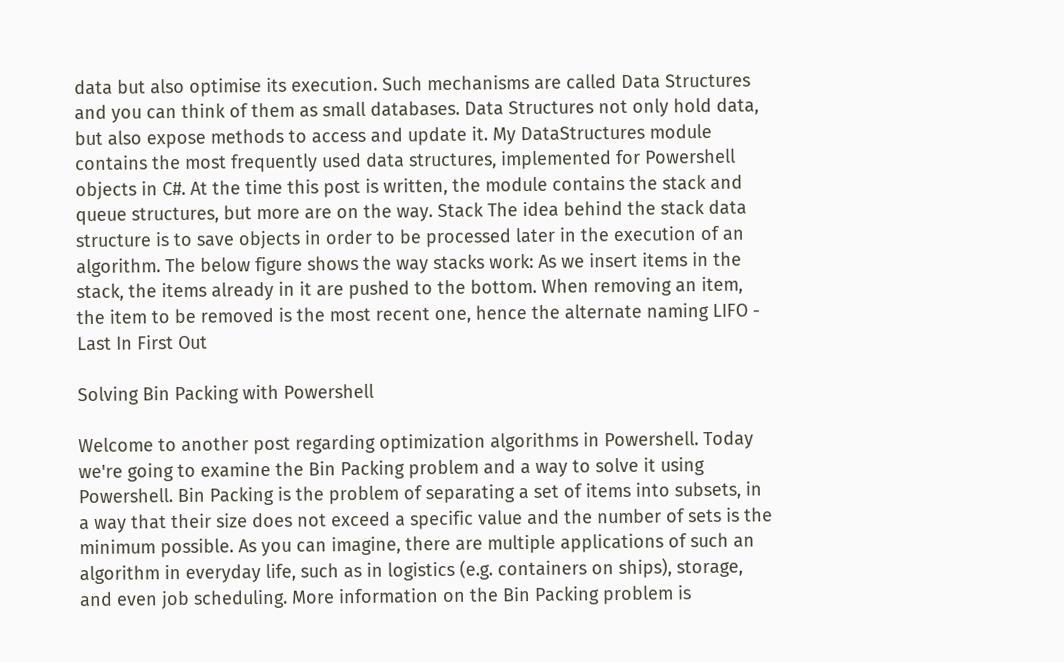data but also optimise its execution. Such mechanisms are called Data Structures and you can think of them as small databases. Data Structures not only hold data, but also expose methods to access and update it. My DataStructures module contains the most frequently used data structures, implemented for Powershell objects in C#. At the time this post is written, the module contains the stack and queue structures, but more are on the way. Stack The idea behind the stack data structure is to save objects in order to be processed later in the execution of an algorithm. The below figure shows the way stacks work: As we insert items in the stack, the items already in it are pushed to the bottom. When removing an item, the item to be removed is the most recent one, hence the alternate naming LIFO - Last In First Out

Solving Bin Packing with Powershell

Welcome to another post regarding optimization algorithms in Powershell. Today we're going to examine the Bin Packing problem and a way to solve it using Powershell. Bin Packing is the problem of separating a set of items into subsets, in a way that their size does not exceed a specific value and the number of sets is the minimum possible. As you can imagine, there are multiple applications of such an algorithm in everyday life, such as in logistics (e.g. containers on ships), storage, and even job scheduling. More information on the Bin Packing problem is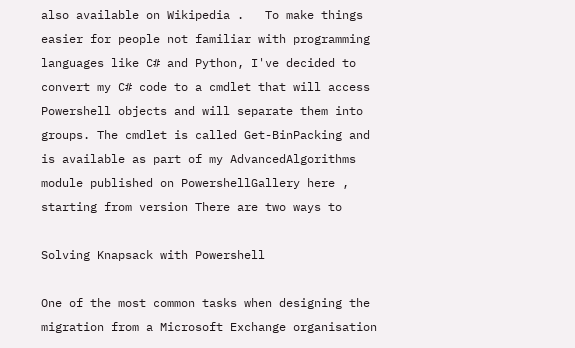also available on Wikipedia .   To make things easier for people not familiar with programming languages like C# and Python, I've decided to convert my C# code to a cmdlet that will access Powershell objects and will separate them into groups. The cmdlet is called Get-BinPacking and is available as part of my AdvancedAlgorithms module published on PowershellGallery here , starting from version There are two ways to

Solving Knapsack with Powershell

One of the most common tasks when designing the migration from a Microsoft Exchange organisation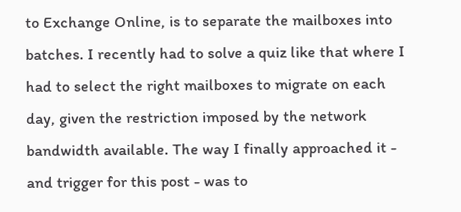to Exchange Online, is to separate the mailboxes into batches. I recently had to solve a quiz like that where I had to select the right mailboxes to migrate on each day, given the restriction imposed by the network bandwidth available. The way I finally approached it - and trigger for this post - was to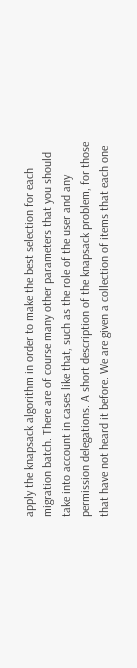apply the knapsack algorithm in order to make the best selection for each migration batch. There are of course many other parameters that you should take into account in cases like that, such as the role of the user and any permission delegations. A short description of the knapsack problem, for those that have not heard it before. We are given a collection of items that each one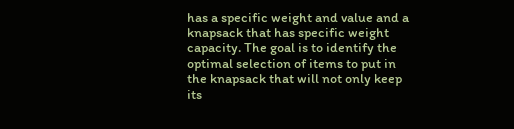has a specific weight and value and a knapsack that has specific weight capacity. The goal is to identify the optimal selection of items to put in the knapsack that will not only keep its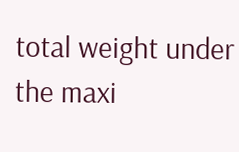total weight under the maxi